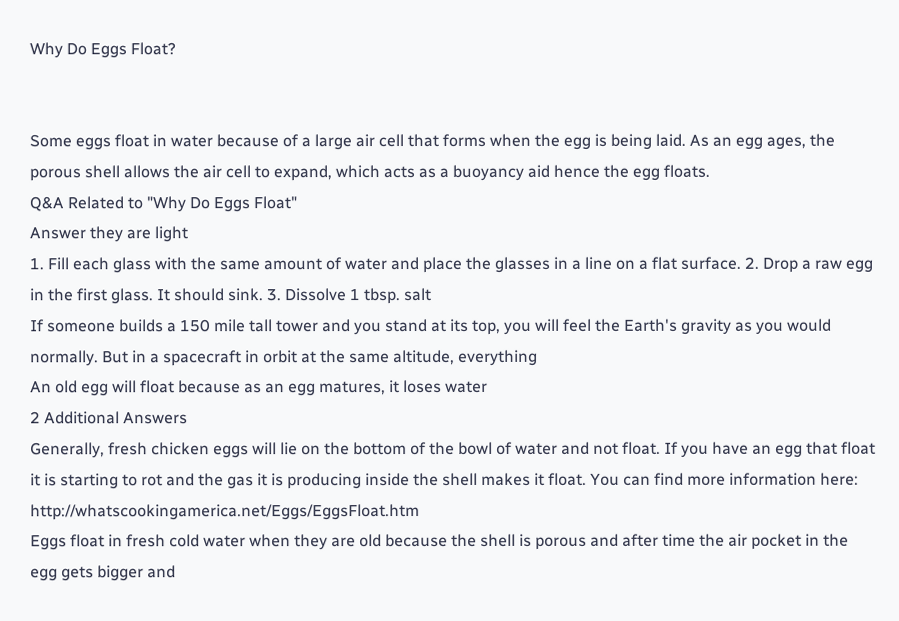Why Do Eggs Float?


Some eggs float in water because of a large air cell that forms when the egg is being laid. As an egg ages, the porous shell allows the air cell to expand, which acts as a buoyancy aid hence the egg floats.
Q&A Related to "Why Do Eggs Float"
Answer they are light
1. Fill each glass with the same amount of water and place the glasses in a line on a flat surface. 2. Drop a raw egg in the first glass. It should sink. 3. Dissolve 1 tbsp. salt
If someone builds a 150 mile tall tower and you stand at its top, you will feel the Earth's gravity as you would normally. But in a spacecraft in orbit at the same altitude, everything
An old egg will float because as an egg matures, it loses water
2 Additional Answers
Generally, fresh chicken eggs will lie on the bottom of the bowl of water and not float. If you have an egg that float it is starting to rot and the gas it is producing inside the shell makes it float. You can find more information here: http://whatscookingamerica.net/Eggs/EggsFloat.htm
Eggs float in fresh cold water when they are old because the shell is porous and after time the air pocket in the egg gets bigger and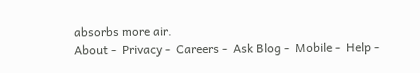absorbs more air.
About -  Privacy -  Careers -  Ask Blog -  Mobile -  Help -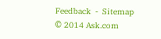Feedback  -  Sitemap  © 2014 Ask.com